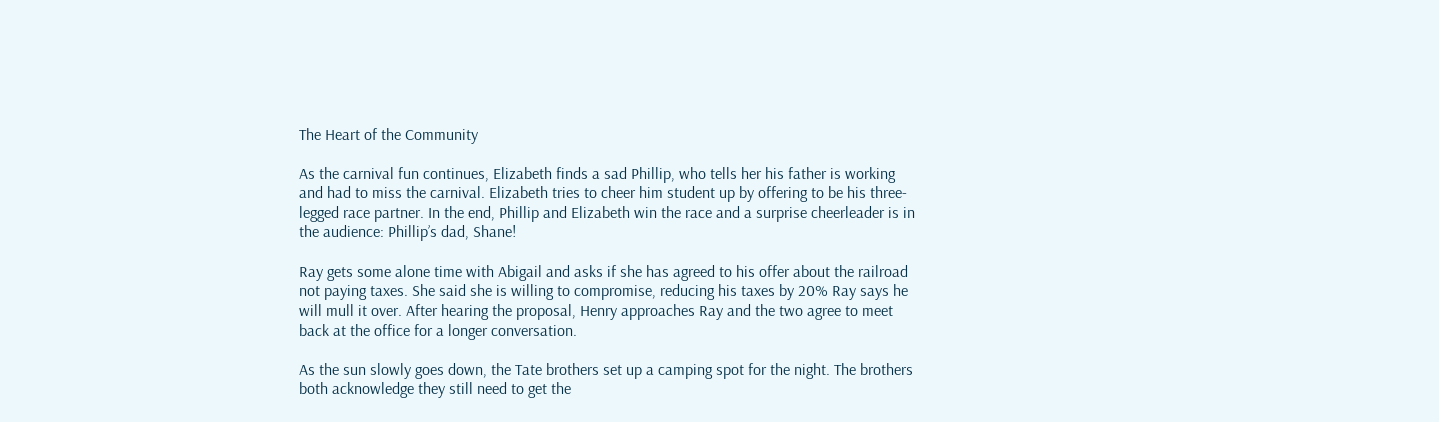The Heart of the Community

As the carnival fun continues, Elizabeth finds a sad Phillip, who tells her his father is working and had to miss the carnival. Elizabeth tries to cheer him student up by offering to be his three-legged race partner. In the end, Phillip and Elizabeth win the race and a surprise cheerleader is in the audience: Phillip’s dad, Shane!

Ray gets some alone time with Abigail and asks if she has agreed to his offer about the railroad not paying taxes. She said she is willing to compromise, reducing his taxes by 20% Ray says he will mull it over. After hearing the proposal, Henry approaches Ray and the two agree to meet back at the office for a longer conversation.

As the sun slowly goes down, the Tate brothers set up a camping spot for the night. The brothers both acknowledge they still need to get the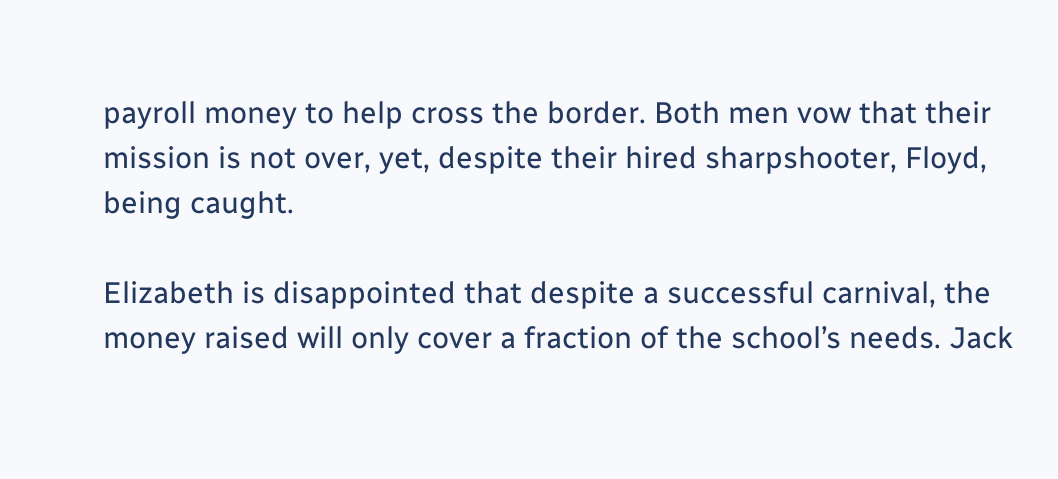payroll money to help cross the border. Both men vow that their mission is not over, yet, despite their hired sharpshooter, Floyd, being caught.

Elizabeth is disappointed that despite a successful carnival, the money raised will only cover a fraction of the school’s needs. Jack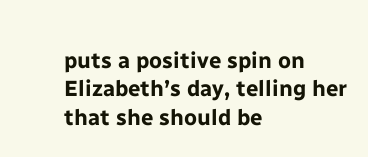puts a positive spin on Elizabeth’s day, telling her that she should be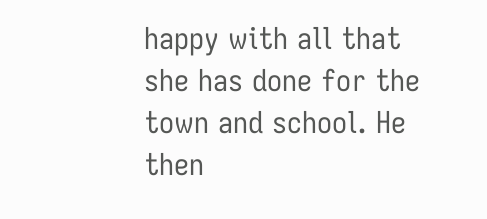happy with all that she has done for the town and school. He then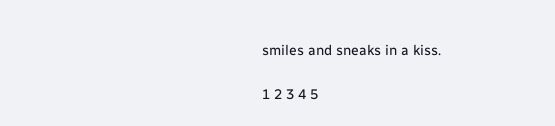smiles and sneaks in a kiss.

1 2 3 4 5